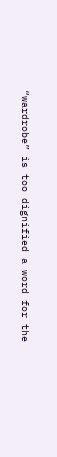“wardrobe” is too dignified a word for the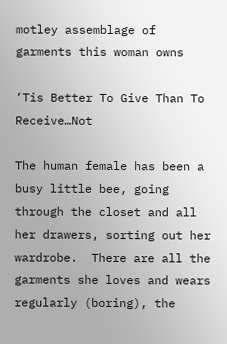motley assemblage of garments this woman owns

‘Tis Better To Give Than To Receive…Not

The human female has been a busy little bee, going through the closet and all her drawers, sorting out her wardrobe.  There are all the garments she loves and wears regularly (boring), the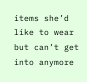items she’d like to wear but can’t get into anymore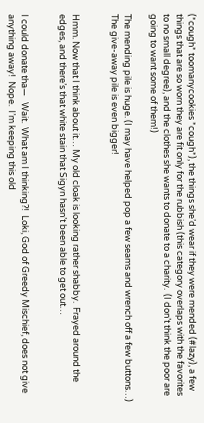(*cough* toomanycookies *cough*), the things she’d wear if they were mended (#lazy), a few things that are so worn they are fit only for the rubbish (this category overlaps with the favorites to no small degree), and the clothes she wants to donate to a charity.  (I don’t think the poor are going to want some of them!)

The mending pile is huge. (I may have helped pop a few seams and wrench off a few buttons…)   The give-away pile is even bigger!


Hmm. Now that I think about it… My old cloak is looking rather shabby.  Frayed around the edges, and there’s that white stain that Sigyn hasn’t been able to get out…


I could donate tha—   Wait.  What am I thinking?!  Loki, God of Greedy Mischief, does not give anything away!  Nope.  I’m keeping this old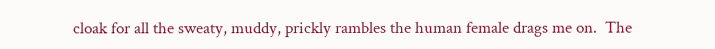cloak for all the sweaty, muddy, prickly rambles the human female drags me on.  The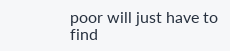poor will just have to find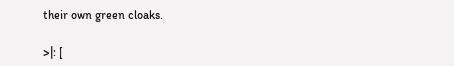their own green cloaks.

>|: [